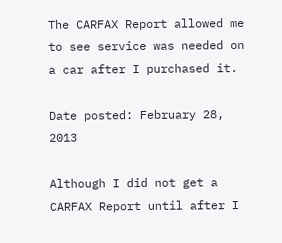The CARFAX Report allowed me to see service was needed on a car after I purchased it.

Date posted: February 28, 2013

Although I did not get a CARFAX Report until after I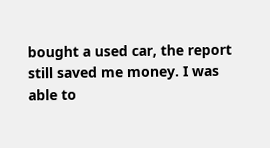bought a used car, the report still saved me money. I was able to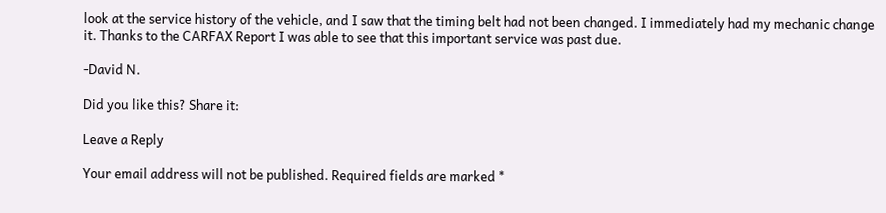look at the service history of the vehicle, and I saw that the timing belt had not been changed. I immediately had my mechanic change it. Thanks to the CARFAX Report I was able to see that this important service was past due.

-David N.

Did you like this? Share it:

Leave a Reply

Your email address will not be published. Required fields are marked *